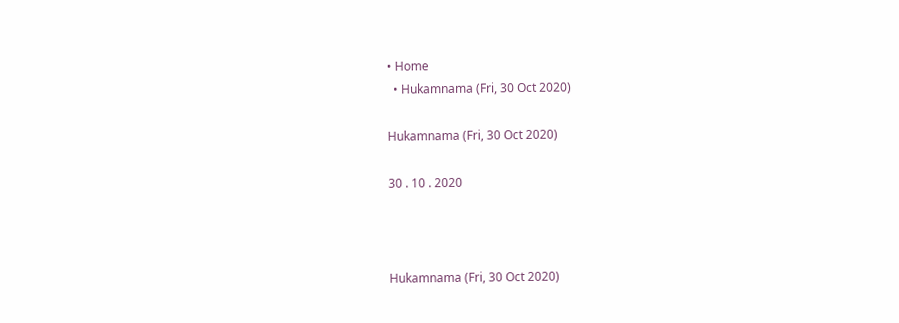• Home
  • Hukamnama (Fri, 30 Oct 2020)

Hukamnama (Fri, 30 Oct 2020)

30 . 10 . 2020



Hukamnama (Fri, 30 Oct 2020)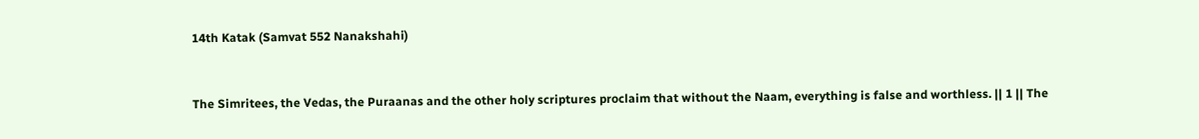14th Katak (Samvat 552 Nanakshahi)


The Simritees, the Vedas, the Puraanas and the other holy scriptures proclaim that without the Naam, everything is false and worthless. || 1 || The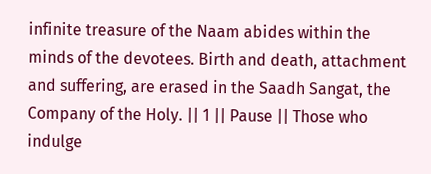infinite treasure of the Naam abides within the minds of the devotees. Birth and death, attachment and suffering, are erased in the Saadh Sangat, the Company of the Holy. || 1 || Pause || Those who indulge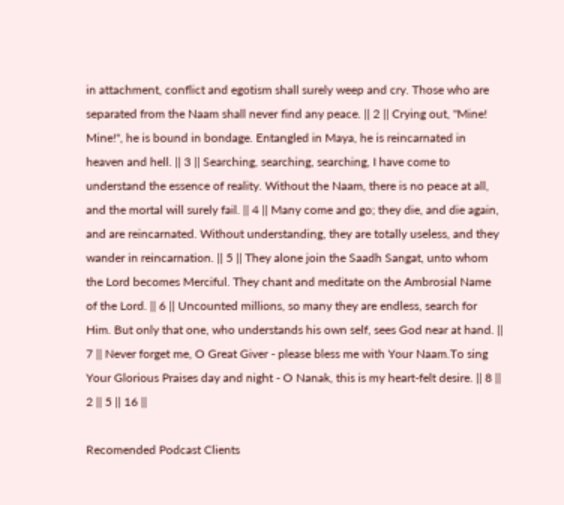in attachment, conflict and egotism shall surely weep and cry. Those who are separated from the Naam shall never find any peace. || 2 || Crying out, "Mine! Mine!", he is bound in bondage. Entangled in Maya, he is reincarnated in heaven and hell. || 3 || Searching, searching, searching, I have come to understand the essence of reality. Without the Naam, there is no peace at all, and the mortal will surely fail. || 4 || Many come and go; they die, and die again, and are reincarnated. Without understanding, they are totally useless, and they wander in reincarnation. || 5 || They alone join the Saadh Sangat, unto whom the Lord becomes Merciful. They chant and meditate on the Ambrosial Name of the Lord. || 6 || Uncounted millions, so many they are endless, search for Him. But only that one, who understands his own self, sees God near at hand. || 7 || Never forget me, O Great Giver - please bless me with Your Naam.To sing Your Glorious Praises day and night - O Nanak, this is my heart-felt desire. || 8 || 2 || 5 || 16 ||

Recomended Podcast Clients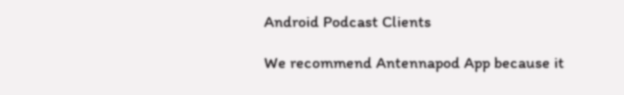Android Podcast Clients

We recommend Antennapod App because it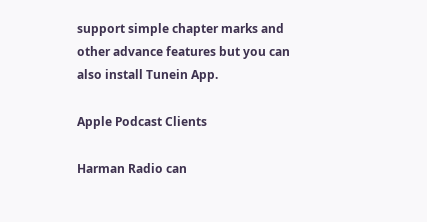support simple chapter marks and other advance features but you can also install Tunein App.

Apple Podcast Clients

Harman Radio can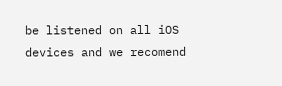be listened on all iOS devices and we recomend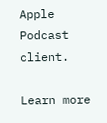Apple Podcast client.

Learn more